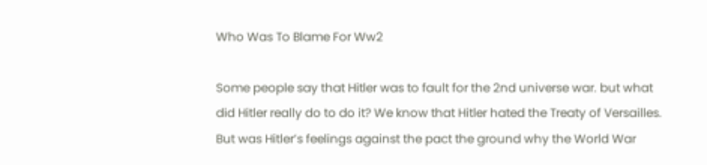Who Was To Blame For Ww2

Some people say that Hitler was to fault for the 2nd universe war. but what did Hitler really do to do it? We know that Hitler hated the Treaty of Versailles. But was Hitler’s feelings against the pact the ground why the World War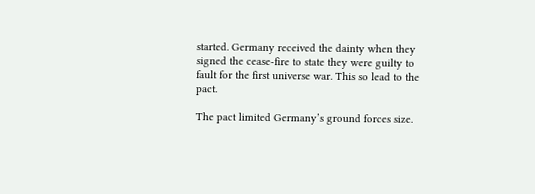started. Germany received the dainty when they signed the cease-fire to state they were guilty to fault for the first universe war. This so lead to the pact.

The pact limited Germany’s ground forces size.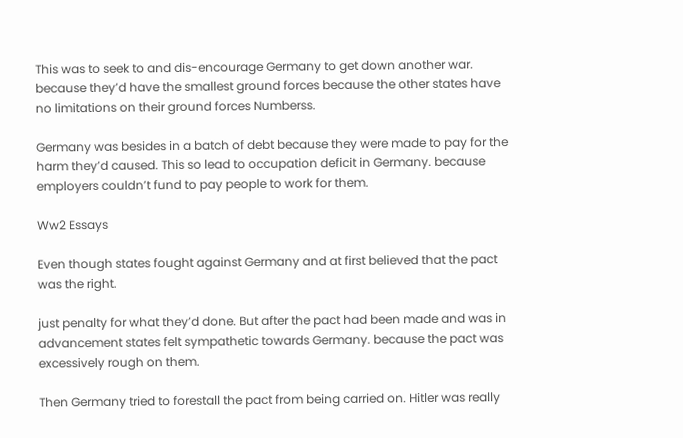This was to seek to and dis-encourage Germany to get down another war. because they’d have the smallest ground forces because the other states have no limitations on their ground forces Numberss.

Germany was besides in a batch of debt because they were made to pay for the harm they’d caused. This so lead to occupation deficit in Germany. because employers couldn’t fund to pay people to work for them.

Ww2 Essays

Even though states fought against Germany and at first believed that the pact was the right.

just penalty for what they’d done. But after the pact had been made and was in advancement states felt sympathetic towards Germany. because the pact was excessively rough on them.

Then Germany tried to forestall the pact from being carried on. Hitler was really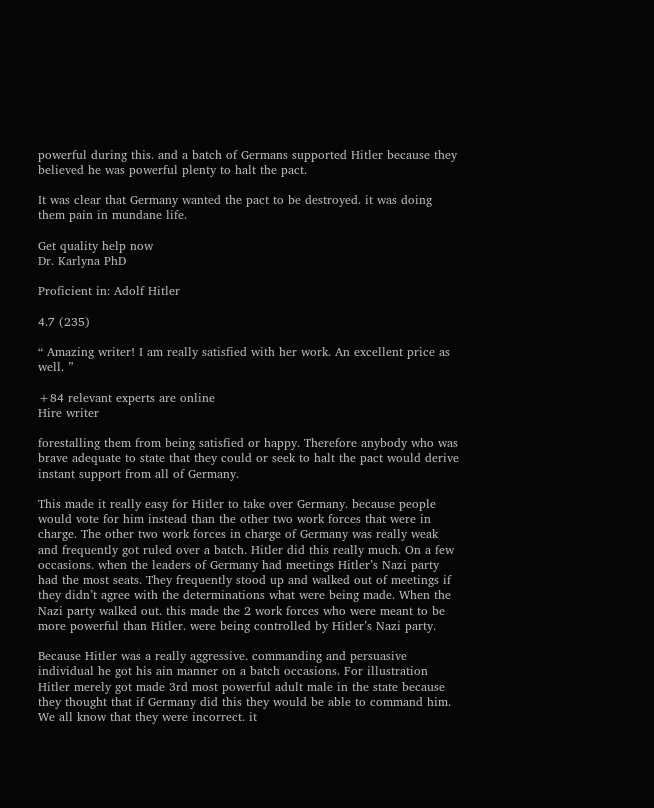powerful during this. and a batch of Germans supported Hitler because they believed he was powerful plenty to halt the pact.

It was clear that Germany wanted the pact to be destroyed. it was doing them pain in mundane life.

Get quality help now
Dr. Karlyna PhD

Proficient in: Adolf Hitler

4.7 (235)

“ Amazing writer! I am really satisfied with her work. An excellent price as well. ”

+84 relevant experts are online
Hire writer

forestalling them from being satisfied or happy. Therefore anybody who was brave adequate to state that they could or seek to halt the pact would derive instant support from all of Germany.

This made it really easy for Hitler to take over Germany. because people would vote for him instead than the other two work forces that were in charge. The other two work forces in charge of Germany was really weak and frequently got ruled over a batch. Hitler did this really much. On a few occasions. when the leaders of Germany had meetings Hitler’s Nazi party had the most seats. They frequently stood up and walked out of meetings if they didn’t agree with the determinations what were being made. When the Nazi party walked out. this made the 2 work forces who were meant to be more powerful than Hitler. were being controlled by Hitler’s Nazi party.

Because Hitler was a really aggressive. commanding and persuasive individual he got his ain manner on a batch occasions. For illustration Hitler merely got made 3rd most powerful adult male in the state because they thought that if Germany did this they would be able to command him. We all know that they were incorrect. it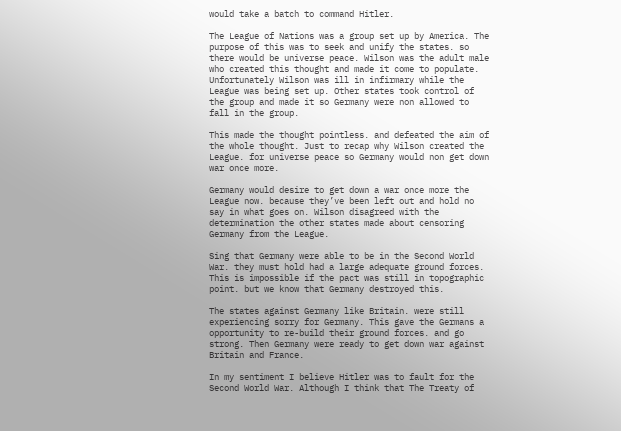would take a batch to command Hitler.

The League of Nations was a group set up by America. The purpose of this was to seek and unify the states. so there would be universe peace. Wilson was the adult male who created this thought and made it come to populate. Unfortunately Wilson was ill in infirmary while the League was being set up. Other states took control of the group and made it so Germany were non allowed to fall in the group.

This made the thought pointless. and defeated the aim of the whole thought. Just to recap why Wilson created the League. for universe peace so Germany would non get down war once more.

Germany would desire to get down a war once more the League now. because they’ve been left out and hold no say in what goes on. Wilson disagreed with the determination the other states made about censoring Germany from the League.

Sing that Germany were able to be in the Second World War. they must hold had a large adequate ground forces. This is impossible if the pact was still in topographic point. but we know that Germany destroyed this.

The states against Germany like Britain. were still experiencing sorry for Germany. This gave the Germans a opportunity to re-build their ground forces. and go strong. Then Germany were ready to get down war against Britain and France.

In my sentiment I believe Hitler was to fault for the Second World War. Although I think that The Treaty of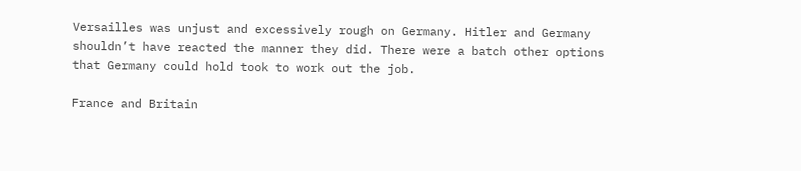Versailles was unjust and excessively rough on Germany. Hitler and Germany shouldn’t have reacted the manner they did. There were a batch other options that Germany could hold took to work out the job.

France and Britain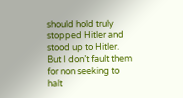should hold truly stopped Hitler and stood up to Hitler. But I don’t fault them for non seeking to halt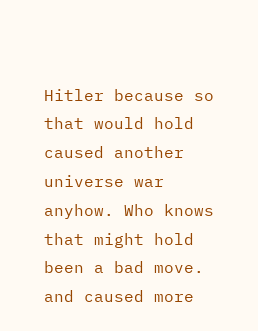Hitler because so that would hold caused another universe war anyhow. Who knows that might hold been a bad move. and caused more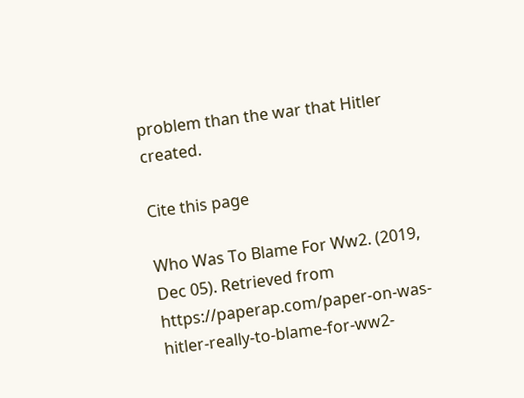problem than the war that Hitler created.

Cite this page

Who Was To Blame For Ww2. (2019, Dec 05). Retrieved from https://paperap.com/paper-on-was-hitler-really-to-blame-for-ww2-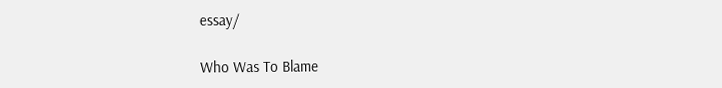essay/

Who Was To Blame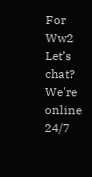For Ww2
Let’s chat?  We're online 24/7